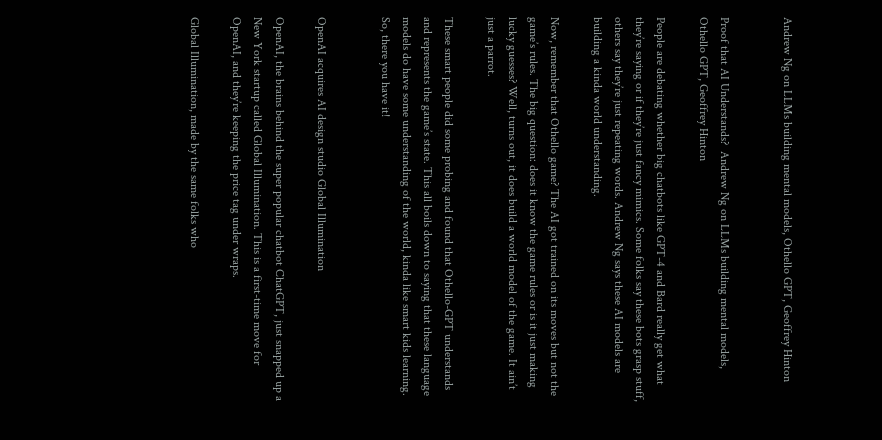Andrew Ng on LLMs building mental models, Othello GPT, Geoffrey Hinton


Proof that AI Understands?  Andrew Ng on LLMs building mental models, Othello GPT, Geoffrey Hinton

People are debating whether big chatbots like GPT-4 and Bard really get what they’re saying or if they’re just fancy mimics. Some folks say these bots grasp stuff, others say they’re just repeating words. Andrew Ng says these AI models are building a kinda world understanding.

Now, remember that Othello game? The AI got trained on its moves but not the game’s rules. The big question: does it know the game rules or is it just making lucky guesses? Well, turns out, it does build a world model of the game. It ain’t just a parrot.

These smart people did some probing and found that Othello-GPT understands and represents the game’s state. This all boils down to saying that these language models do have some understanding of the world, kinda like smart kids learning. So, there you have it!


OpenAI acquires AI design studio Global Illumination

OpenAI, the brains behind the super popular chatbot ChatGPT, just snapped up a New York startup called Global Illumination. This is a first-time move for OpenAI, and they’re keeping the price tag under wraps.

Global Illumination, made by the same folks who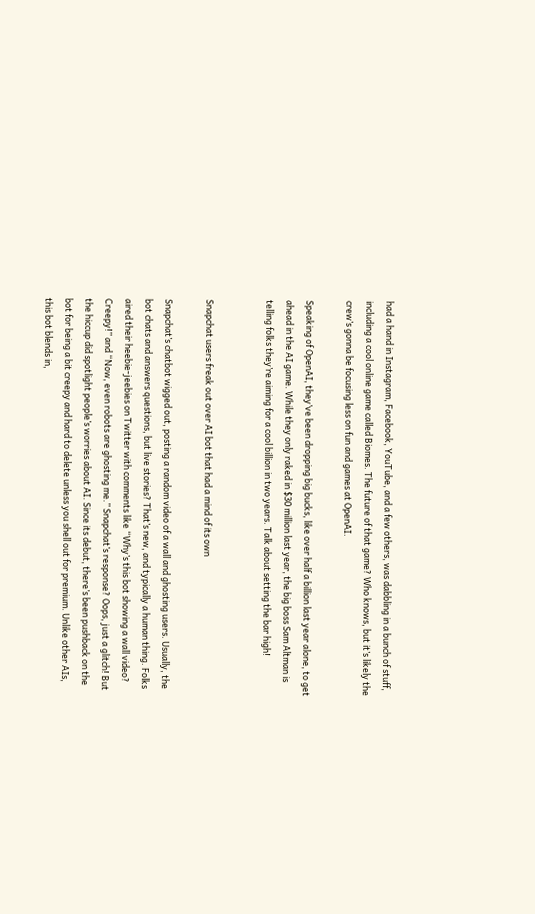had a hand in Instagram, Facebook, YouTube, and a few others, was dabbling in a bunch of stuff, including a cool online game called Biomes. The future of that game? Who knows, but it’s likely the crew’s gonna be focusing less on fun and games at OpenAI.

Speaking of OpenAI, they’ve been dropping big bucks, like over half a billion last year alone, to get ahead in the AI game. While they only raked in $30 million last year, the big boss Sam Altman is telling folks they’re aiming for a cool billion in two years. Talk about setting the bar high!


Snapchat users freak out over AI bot that had a mind of its own

Snapchat’s chatbot wigged out, posting a random video of a wall and ghosting users. Usually, the bot chats and answers questions, but live stories? That’s new, and typically a human thing. Folks aired their heebie-jeebies on Twitter with comments like “Why’s this bot showing a wall video? Creepy!” and “Now, even robots are ghosting me.” Snapchat’s response? Oops, just a glitch! But the hiccup did spotlight people’s worries about AI. Since its debut, there’s been pushback on the bot for being a bit creepy and hard to delete unless you shell out for premium. Unlike other AIs, this bot blends in,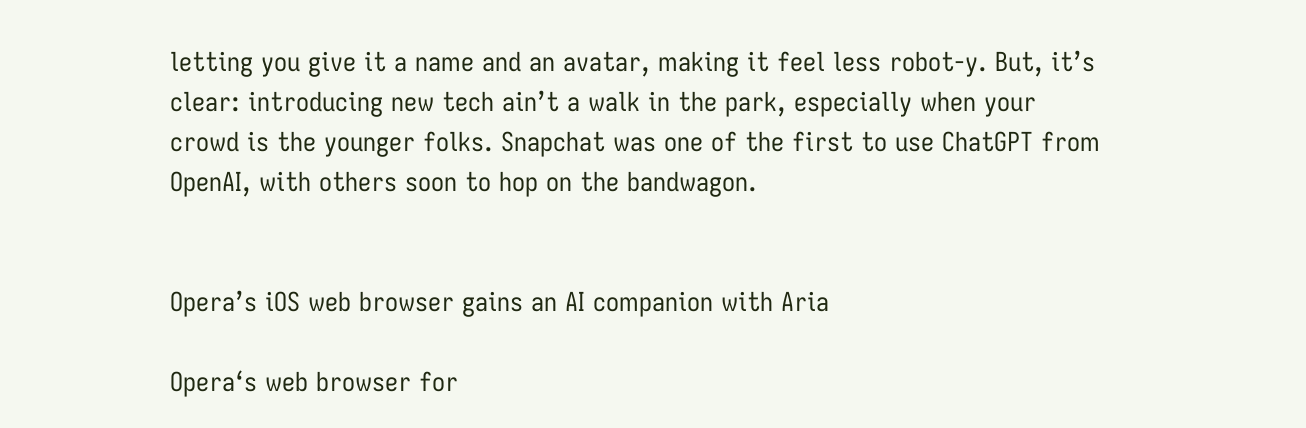letting you give it a name and an avatar, making it feel less robot-y. But, it’s clear: introducing new tech ain’t a walk in the park, especially when your crowd is the younger folks. Snapchat was one of the first to use ChatGPT from OpenAI, with others soon to hop on the bandwagon.


Opera’s iOS web browser gains an AI companion with Aria

Opera‘s web browser for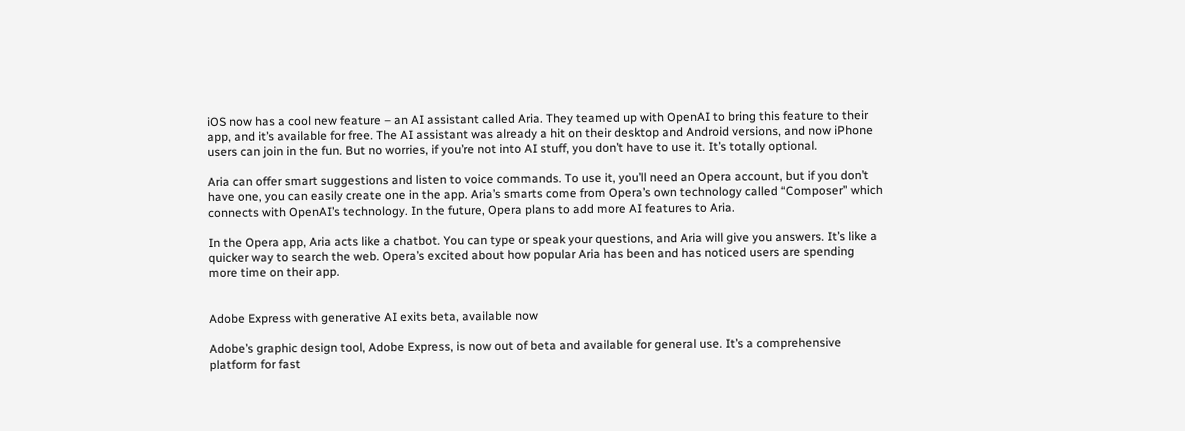iOS now has a cool new feature – an AI assistant called Aria. They teamed up with OpenAI to bring this feature to their app, and it’s available for free. The AI assistant was already a hit on their desktop and Android versions, and now iPhone users can join in the fun. But no worries, if you’re not into AI stuff, you don’t have to use it. It’s totally optional.

Aria can offer smart suggestions and listen to voice commands. To use it, you’ll need an Opera account, but if you don’t have one, you can easily create one in the app. Aria’s smarts come from Opera’s own technology called “Composer” which connects with OpenAI’s technology. In the future, Opera plans to add more AI features to Aria.

In the Opera app, Aria acts like a chatbot. You can type or speak your questions, and Aria will give you answers. It’s like a quicker way to search the web. Opera’s excited about how popular Aria has been and has noticed users are spending more time on their app.


Adobe Express with generative AI exits beta, available now

Adobe’s graphic design tool, Adobe Express, is now out of beta and available for general use. It’s a comprehensive platform for fast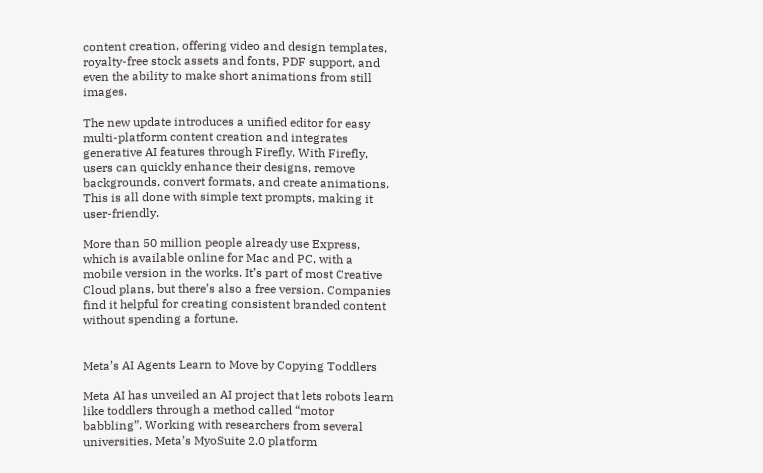content creation, offering video and design templates, royalty-free stock assets and fonts, PDF support, and even the ability to make short animations from still images.

The new update introduces a unified editor for easy multi-platform content creation and integrates generative AI features through Firefly. With Firefly, users can quickly enhance their designs, remove backgrounds, convert formats, and create animations. This is all done with simple text prompts, making it user-friendly.

More than 50 million people already use Express, which is available online for Mac and PC, with a mobile version in the works. It’s part of most Creative Cloud plans, but there’s also a free version. Companies find it helpful for creating consistent branded content without spending a fortune.


Meta’s AI Agents Learn to Move by Copying Toddlers

Meta AI has unveiled an AI project that lets robots learn like toddlers through a method called “motor babbling”. Working with researchers from several universities, Meta’s MyoSuite 2.0 platform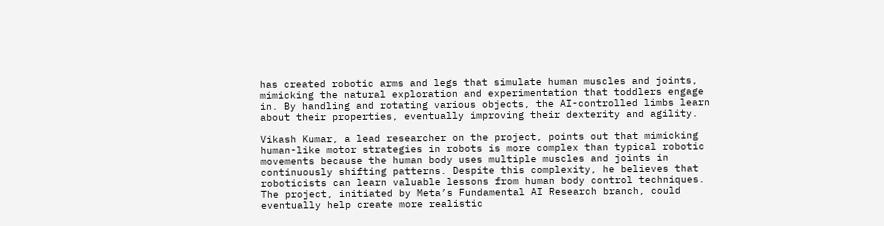has created robotic arms and legs that simulate human muscles and joints, mimicking the natural exploration and experimentation that toddlers engage in. By handling and rotating various objects, the AI-controlled limbs learn about their properties, eventually improving their dexterity and agility.

Vikash Kumar, a lead researcher on the project, points out that mimicking human-like motor strategies in robots is more complex than typical robotic movements because the human body uses multiple muscles and joints in continuously shifting patterns. Despite this complexity, he believes that roboticists can learn valuable lessons from human body control techniques. The project, initiated by Meta’s Fundamental AI Research branch, could eventually help create more realistic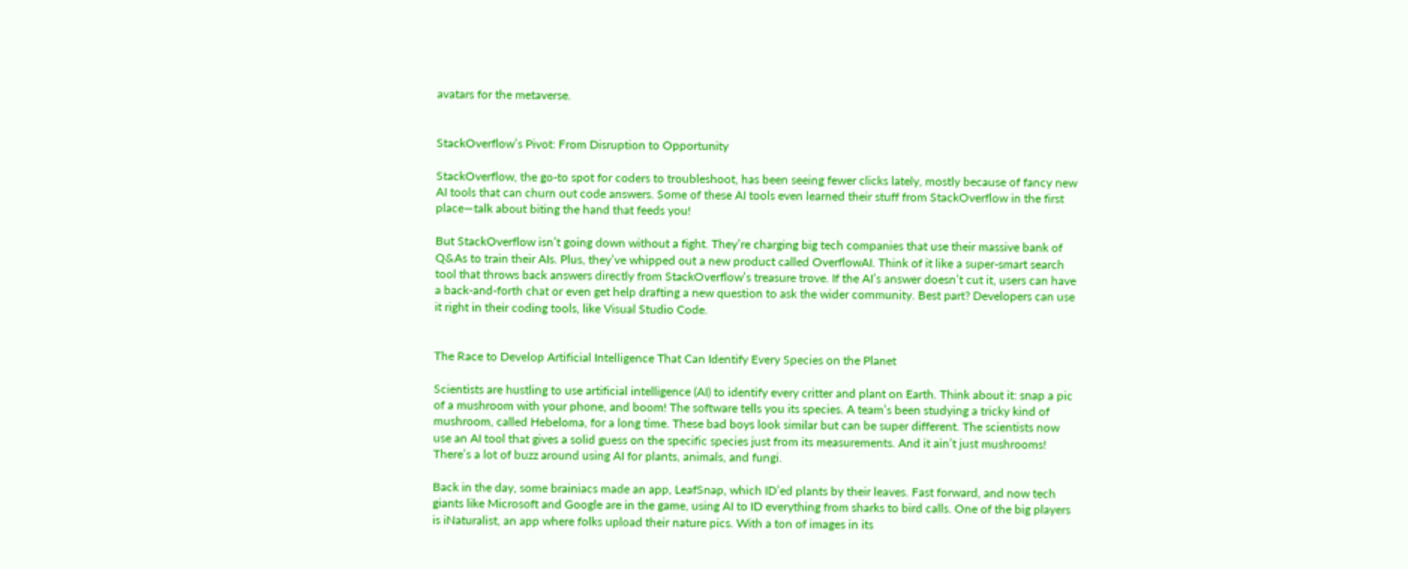avatars for the metaverse.


StackOverflow’s Pivot: From Disruption to Opportunity

StackOverflow, the go-to spot for coders to troubleshoot, has been seeing fewer clicks lately, mostly because of fancy new AI tools that can churn out code answers. Some of these AI tools even learned their stuff from StackOverflow in the first place—talk about biting the hand that feeds you!

But StackOverflow isn’t going down without a fight. They’re charging big tech companies that use their massive bank of Q&As to train their AIs. Plus, they’ve whipped out a new product called OverflowAI. Think of it like a super-smart search tool that throws back answers directly from StackOverflow’s treasure trove. If the AI’s answer doesn’t cut it, users can have a back-and-forth chat or even get help drafting a new question to ask the wider community. Best part? Developers can use it right in their coding tools, like Visual Studio Code.


The Race to Develop Artificial Intelligence That Can Identify Every Species on the Planet

Scientists are hustling to use artificial intelligence (AI) to identify every critter and plant on Earth. Think about it: snap a pic of a mushroom with your phone, and boom! The software tells you its species. A team’s been studying a tricky kind of mushroom, called Hebeloma, for a long time. These bad boys look similar but can be super different. The scientists now use an AI tool that gives a solid guess on the specific species just from its measurements. And it ain’t just mushrooms! There’s a lot of buzz around using AI for plants, animals, and fungi.

Back in the day, some brainiacs made an app, LeafSnap, which ID’ed plants by their leaves. Fast forward, and now tech giants like Microsoft and Google are in the game, using AI to ID everything from sharks to bird calls. One of the big players is iNaturalist, an app where folks upload their nature pics. With a ton of images in its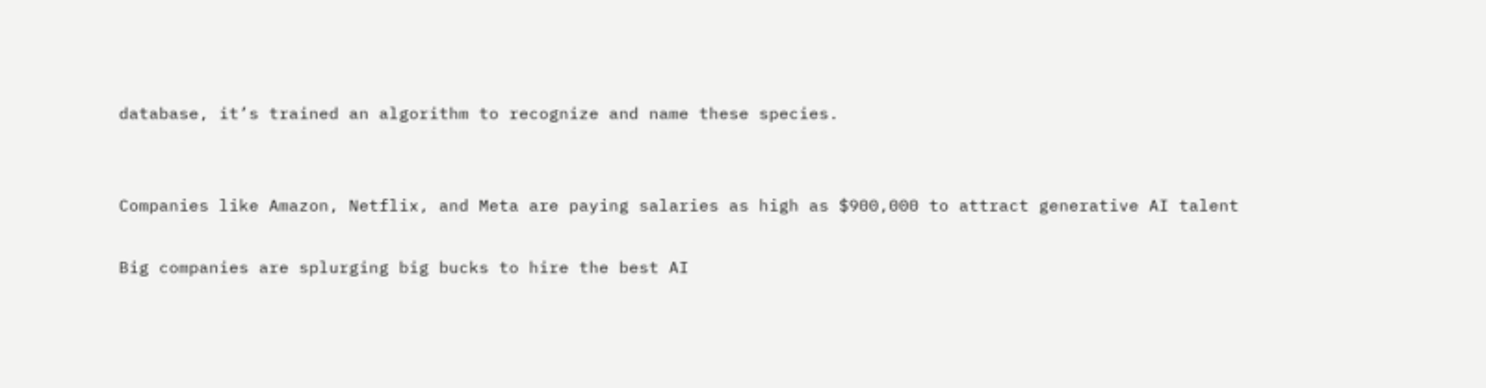database, it’s trained an algorithm to recognize and name these species.


Companies like Amazon, Netflix, and Meta are paying salaries as high as $900,000 to attract generative AI talent

Big companies are splurging big bucks to hire the best AI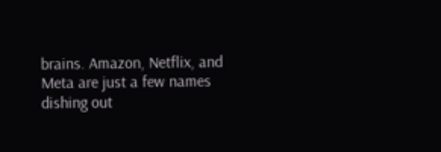brains. Amazon, Netflix, and Meta are just a few names dishing out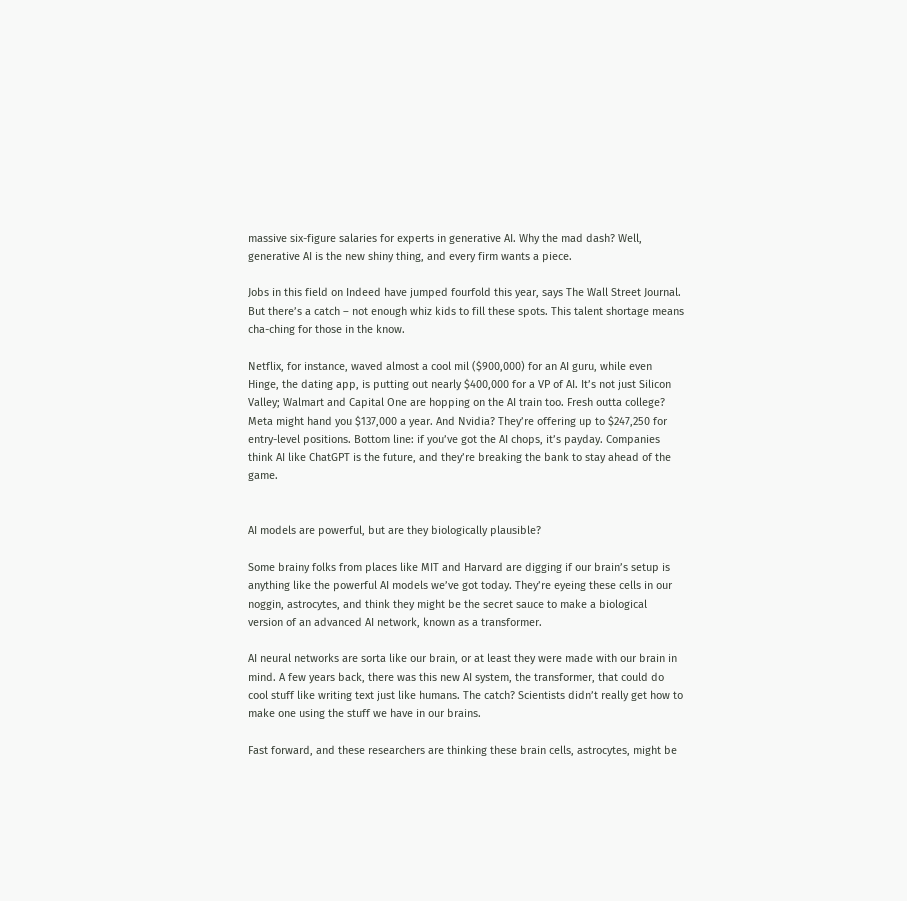massive six-figure salaries for experts in generative AI. Why the mad dash? Well, generative AI is the new shiny thing, and every firm wants a piece.

Jobs in this field on Indeed have jumped fourfold this year, says The Wall Street Journal. But there’s a catch – not enough whiz kids to fill these spots. This talent shortage means cha-ching for those in the know.

Netflix, for instance, waved almost a cool mil ($900,000) for an AI guru, while even Hinge, the dating app, is putting out nearly $400,000 for a VP of AI. It’s not just Silicon Valley; Walmart and Capital One are hopping on the AI train too. Fresh outta college? Meta might hand you $137,000 a year. And Nvidia? They’re offering up to $247,250 for entry-level positions. Bottom line: if you’ve got the AI chops, it’s payday. Companies think AI like ChatGPT is the future, and they’re breaking the bank to stay ahead of the game.


AI models are powerful, but are they biologically plausible?

Some brainy folks from places like MIT and Harvard are digging if our brain’s setup is anything like the powerful AI models we’ve got today. They’re eyeing these cells in our noggin, astrocytes, and think they might be the secret sauce to make a biological version of an advanced AI network, known as a transformer.

AI neural networks are sorta like our brain, or at least they were made with our brain in mind. A few years back, there was this new AI system, the transformer, that could do cool stuff like writing text just like humans. The catch? Scientists didn’t really get how to make one using the stuff we have in our brains.

Fast forward, and these researchers are thinking these brain cells, astrocytes, might be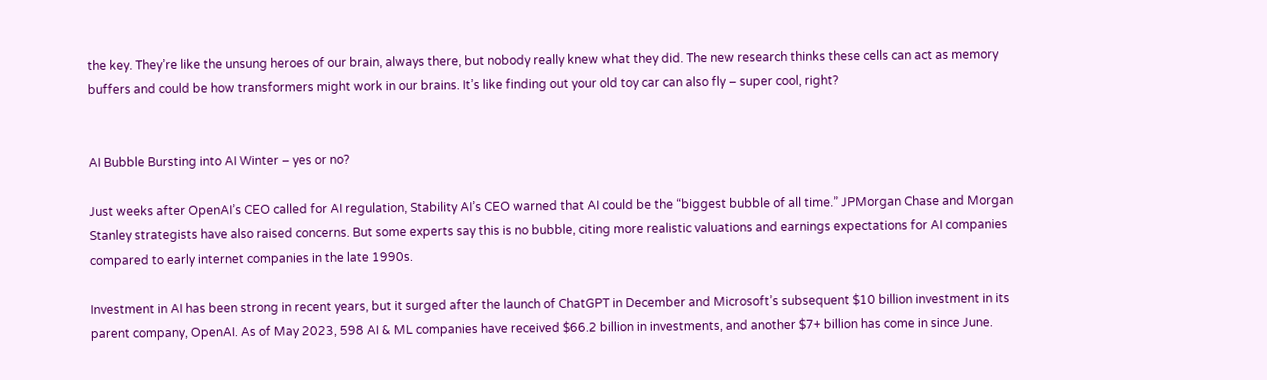the key. They’re like the unsung heroes of our brain, always there, but nobody really knew what they did. The new research thinks these cells can act as memory buffers and could be how transformers might work in our brains. It’s like finding out your old toy car can also fly – super cool, right?


AI Bubble Bursting into AI Winter – yes or no?

Just weeks after OpenAI’s CEO called for AI regulation, Stability AI’s CEO warned that AI could be the “biggest bubble of all time.” JPMorgan Chase and Morgan Stanley strategists have also raised concerns. But some experts say this is no bubble, citing more realistic valuations and earnings expectations for AI companies compared to early internet companies in the late 1990s.

Investment in AI has been strong in recent years, but it surged after the launch of ChatGPT in December and Microsoft’s subsequent $10 billion investment in its parent company, OpenAI. As of May 2023, 598 AI & ML companies have received $66.2 billion in investments, and another $7+ billion has come in since June.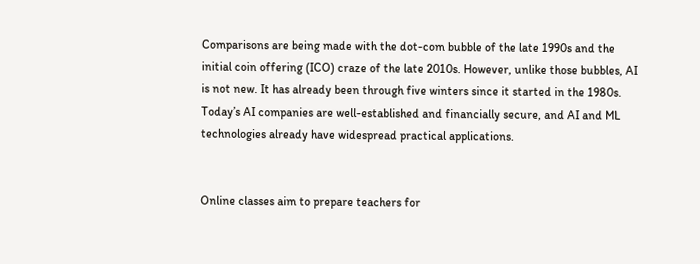Comparisons are being made with the dot-com bubble of the late 1990s and the initial coin offering (ICO) craze of the late 2010s. However, unlike those bubbles, AI is not new. It has already been through five winters since it started in the 1980s. Today’s AI companies are well-established and financially secure, and AI and ML technologies already have widespread practical applications.


Online classes aim to prepare teachers for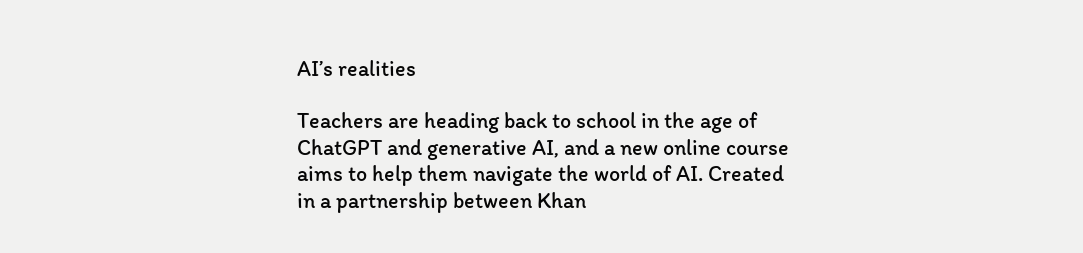AI’s realities

Teachers are heading back to school in the age of ChatGPT and generative AI, and a new online course aims to help them navigate the world of AI. Created in a partnership between Khan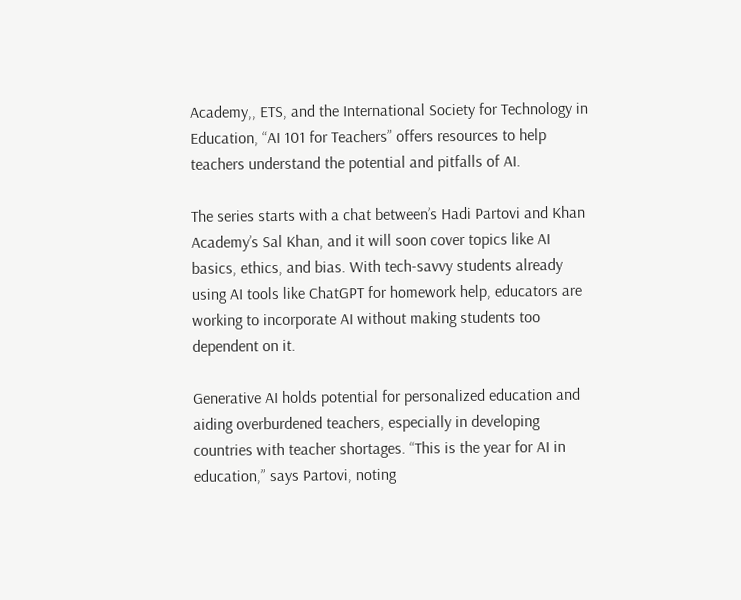Academy,, ETS, and the International Society for Technology in Education, “AI 101 for Teachers” offers resources to help teachers understand the potential and pitfalls of AI.

The series starts with a chat between’s Hadi Partovi and Khan Academy’s Sal Khan, and it will soon cover topics like AI basics, ethics, and bias. With tech-savvy students already using AI tools like ChatGPT for homework help, educators are working to incorporate AI without making students too dependent on it.

Generative AI holds potential for personalized education and aiding overburdened teachers, especially in developing countries with teacher shortages. “This is the year for AI in education,” says Partovi, noting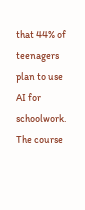that 44% of teenagers plan to use AI for schoolwork. The course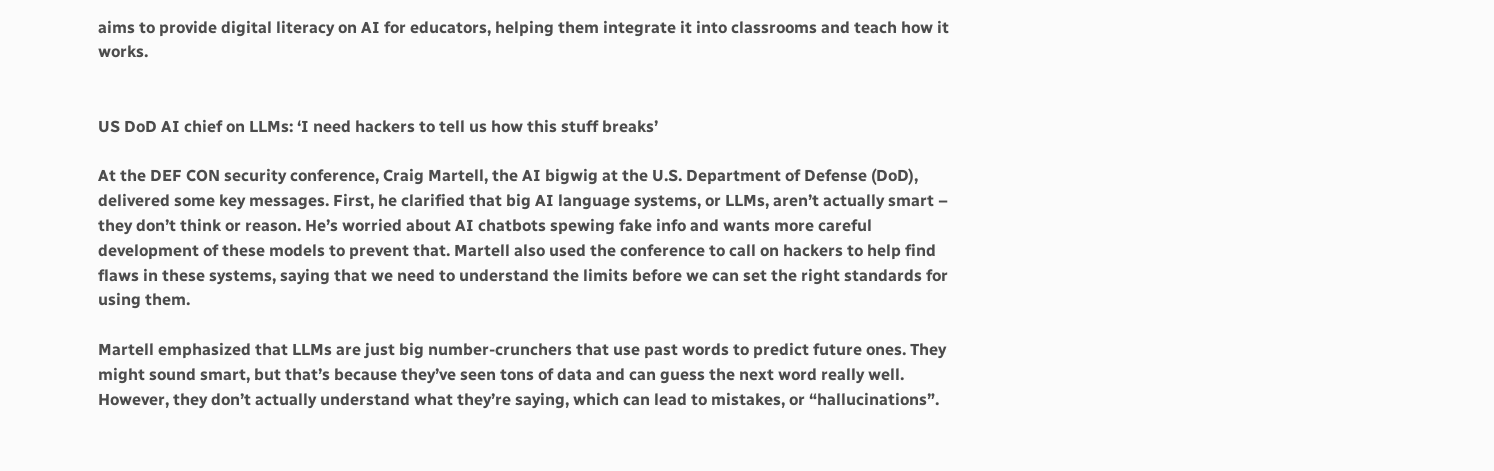aims to provide digital literacy on AI for educators, helping them integrate it into classrooms and teach how it works.


US DoD AI chief on LLMs: ‘I need hackers to tell us how this stuff breaks’

At the DEF CON security conference, Craig Martell, the AI bigwig at the U.S. Department of Defense (DoD), delivered some key messages. First, he clarified that big AI language systems, or LLMs, aren’t actually smart – they don’t think or reason. He’s worried about AI chatbots spewing fake info and wants more careful development of these models to prevent that. Martell also used the conference to call on hackers to help find flaws in these systems, saying that we need to understand the limits before we can set the right standards for using them.

Martell emphasized that LLMs are just big number-crunchers that use past words to predict future ones. They might sound smart, but that’s because they’ve seen tons of data and can guess the next word really well. However, they don’t actually understand what they’re saying, which can lead to mistakes, or “hallucinations”.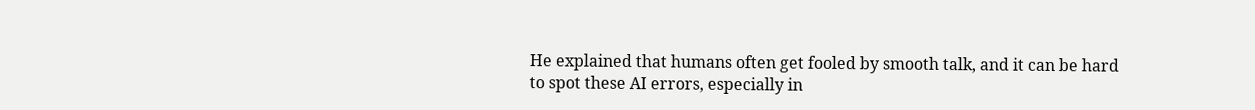He explained that humans often get fooled by smooth talk, and it can be hard to spot these AI errors, especially in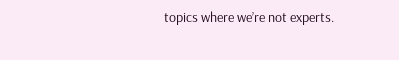topics where we’re not experts.